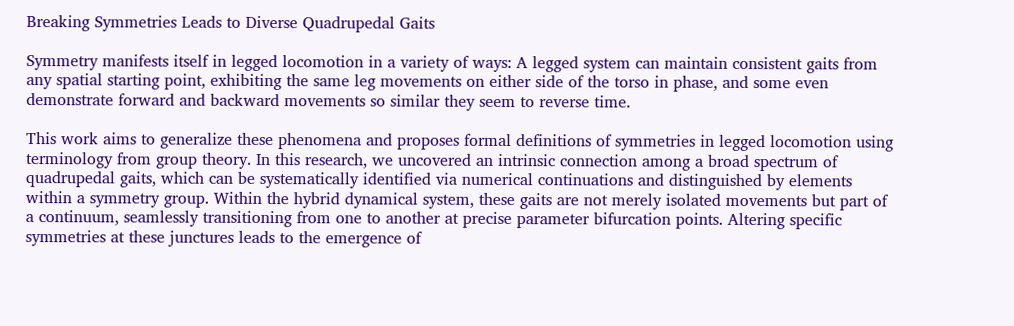Breaking Symmetries Leads to Diverse Quadrupedal Gaits

Symmetry manifests itself in legged locomotion in a variety of ways: A legged system can maintain consistent gaits from any spatial starting point, exhibiting the same leg movements on either side of the torso in phase, and some even demonstrate forward and backward movements so similar they seem to reverse time.

This work aims to generalize these phenomena and proposes formal definitions of symmetries in legged locomotion using terminology from group theory. In this research, we uncovered an intrinsic connection among a broad spectrum of quadrupedal gaits, which can be systematically identified via numerical continuations and distinguished by elements within a symmetry group. Within the hybrid dynamical system, these gaits are not merely isolated movements but part of a continuum, seamlessly transitioning from one to another at precise parameter bifurcation points. Altering specific symmetries at these junctures leads to the emergence of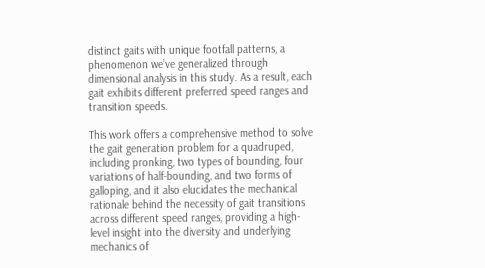distinct gaits with unique footfall patterns, a phenomenon we’ve generalized through dimensional analysis in this study. As a result, each gait exhibits different preferred speed ranges and transition speeds.

This work offers a comprehensive method to solve the gait generation problem for a quadruped, including pronking, two types of bounding, four variations of half-bounding, and two forms of galloping, and it also elucidates the mechanical rationale behind the necessity of gait transitions across different speed ranges, providing a high-level insight into the diversity and underlying mechanics of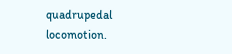quadrupedal locomotion.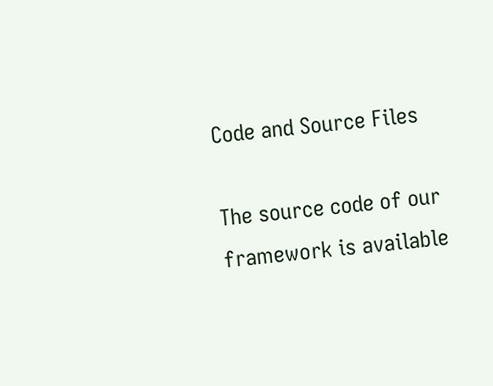Code and Source Files

The source code of our framework is available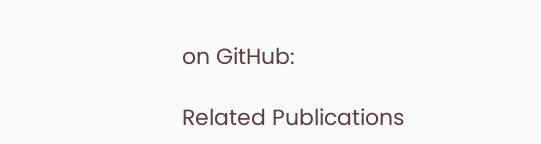on GitHub:

Related Publications